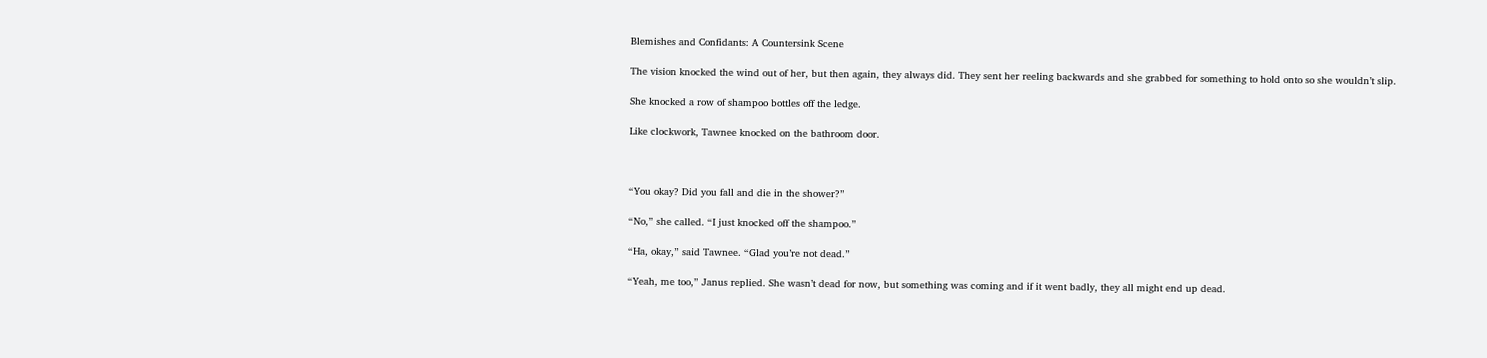Blemishes and Confidants: A Countersink Scene

The vision knocked the wind out of her, but then again, they always did. They sent her reeling backwards and she grabbed for something to hold onto so she wouldn’t slip.

She knocked a row of shampoo bottles off the ledge.

Like clockwork, Tawnee knocked on the bathroom door.



“You okay? Did you fall and die in the shower?”

“No,” she called. “I just knocked off the shampoo.”

“Ha, okay,” said Tawnee. “Glad you’re not dead.”

“Yeah, me too,” Janus replied. She wasn’t dead for now, but something was coming and if it went badly, they all might end up dead.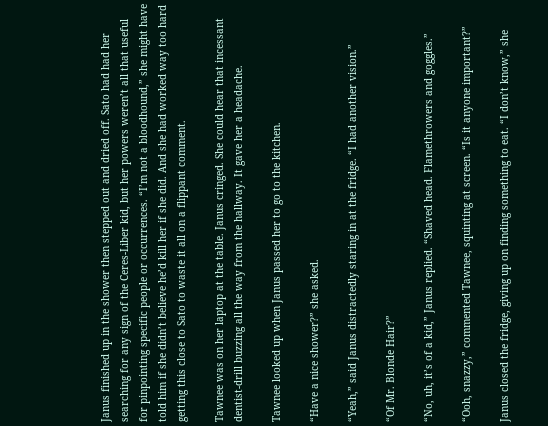Janus finished up in the shower then stepped out and dried off. Sato had had her searching for any sign of the Ceres-Liber kid, but her powers weren’t all that useful for pinpointing specific people or occurrences. “I’m not a bloodhound,” she might have told him if she didn’t believe he’d kill her if she did. And she had worked way too hard getting this close to Sato to waste it all on a flippant comment.

Tawnee was on her laptop at the table. Janus cringed. She could hear that incessant dentist-drill buzzing all the way from the hallway. It gave her a headache.

Tawnee looked up when Janus passed her to go to the kitchen.

“Have a nice shower?” she asked.

“Yeah,” said Janus distractedly staring in at the fridge. “I had another vision.”

“Of Mr. Blonde Hair?”

“No, uh, it’s of a kid,” Janus replied. “Shaved head. Flamethrowers and goggles.”

“Ooh, snazzy,” commented Tawnee, squinting at screen. “Is it anyone important?”

Janus closed the fridge, giving up on finding something to eat. “I don’t know,” she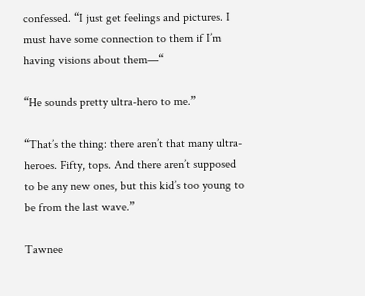confessed. “I just get feelings and pictures. I must have some connection to them if I’m having visions about them—“

“He sounds pretty ultra-hero to me.”

“That’s the thing: there aren’t that many ultra-heroes. Fifty, tops. And there aren’t supposed to be any new ones, but this kid’s too young to be from the last wave.”

Tawnee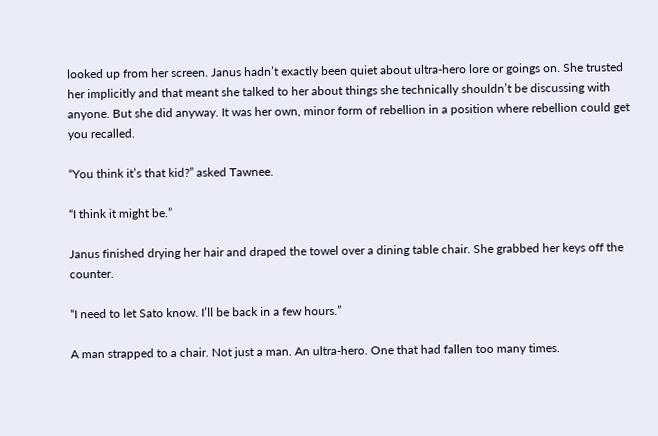looked up from her screen. Janus hadn’t exactly been quiet about ultra-hero lore or goings on. She trusted her implicitly and that meant she talked to her about things she technically shouldn’t be discussing with anyone. But she did anyway. It was her own, minor form of rebellion in a position where rebellion could get you recalled.

“You think it’s that kid?” asked Tawnee.

“I think it might be.”

Janus finished drying her hair and draped the towel over a dining table chair. She grabbed her keys off the counter.

“I need to let Sato know. I’ll be back in a few hours.”

A man strapped to a chair. Not just a man. An ultra-hero. One that had fallen too many times.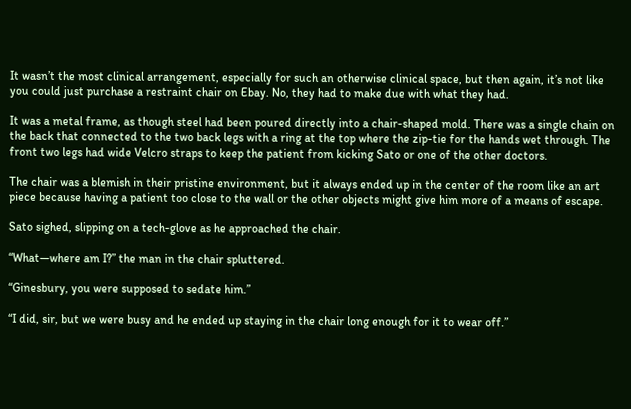It wasn’t the most clinical arrangement, especially for such an otherwise clinical space, but then again, it’s not like you could just purchase a restraint chair on Ebay. No, they had to make due with what they had.

It was a metal frame, as though steel had been poured directly into a chair-shaped mold. There was a single chain on the back that connected to the two back legs with a ring at the top where the zip-tie for the hands wet through. The front two legs had wide Velcro straps to keep the patient from kicking Sato or one of the other doctors.

The chair was a blemish in their pristine environment, but it always ended up in the center of the room like an art piece because having a patient too close to the wall or the other objects might give him more of a means of escape.

Sato sighed, slipping on a tech-glove as he approached the chair.

“What—where am I?” the man in the chair spluttered.

“Ginesbury, you were supposed to sedate him.”

“I did, sir, but we were busy and he ended up staying in the chair long enough for it to wear off.”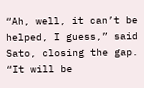“Ah, well, it can’t be helped, I guess,” said Sato, closing the gap. “It will be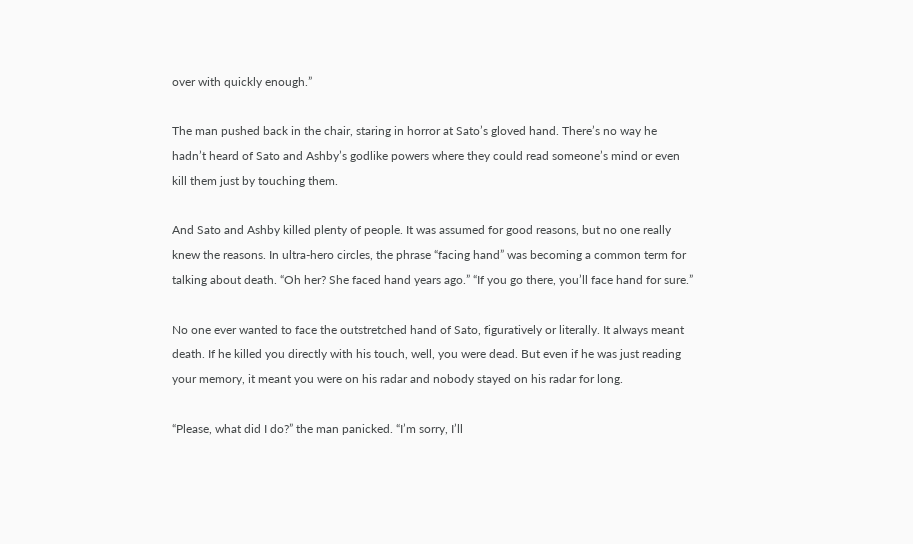over with quickly enough.”

The man pushed back in the chair, staring in horror at Sato’s gloved hand. There’s no way he hadn’t heard of Sato and Ashby’s godlike powers where they could read someone’s mind or even kill them just by touching them.

And Sato and Ashby killed plenty of people. It was assumed for good reasons, but no one really knew the reasons. In ultra-hero circles, the phrase “facing hand” was becoming a common term for talking about death. “Oh her? She faced hand years ago.” “If you go there, you’ll face hand for sure.”

No one ever wanted to face the outstretched hand of Sato, figuratively or literally. It always meant death. If he killed you directly with his touch, well, you were dead. But even if he was just reading your memory, it meant you were on his radar and nobody stayed on his radar for long.

“Please, what did I do?” the man panicked. “I’m sorry, I’ll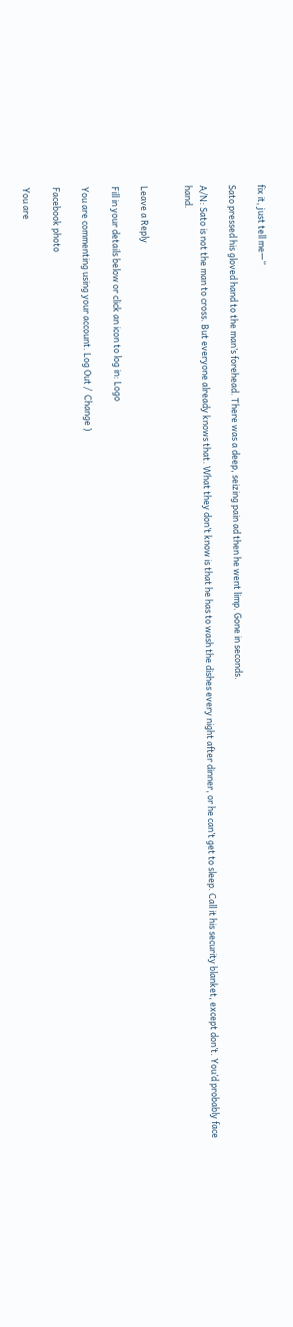fix it, just tell me—“

Sato pressed his gloved hand to the man’s forehead. There was a deep, seizing pain ad then he went limp. Gone in seconds.

A/N: Sato is not the man to cross. But everyone already knows that. What they don’t know is that he has to wash the dishes every night after dinner, or he can’t get to sleep. Call it his security blanket, except don’t. You’d probably face hand.


Leave a Reply

Fill in your details below or click an icon to log in: Logo

You are commenting using your account. Log Out /  Change )

Facebook photo

You are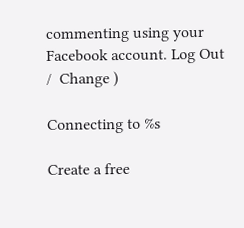commenting using your Facebook account. Log Out /  Change )

Connecting to %s

Create a free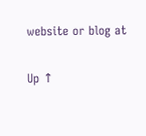website or blog at

Up ↑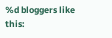%d bloggers like this: